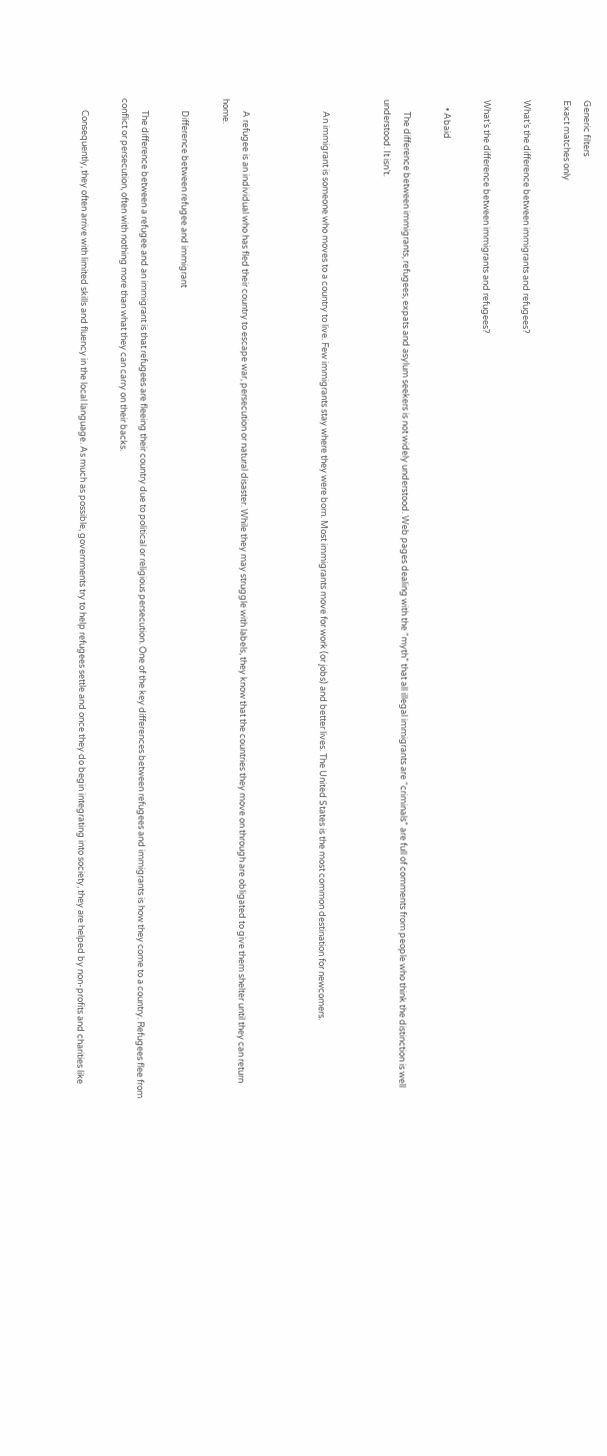Generic filters
Exact matches only

What’s the difference between immigrants and refugees?

What’s the difference between immigrants and refugees?

    • Abaid

      The difference between immigrants, refugees, expats and asylum seekers is not widely understood. Web pages dealing with the “myth” that all illegal immigrants are “criminals” are full of comments from people who think the distinction is well understood. It isn’t.


      An immigrant is someone who moves to a country to live. Few immigrants stay where they were born. Most immigrants move for work (or jobs) and better lives. The United States is the most common destination for newcomers.



      A refugee is an individual who has fled their country to escape war, persecution or natural disaster. While they may struggle with labels, they know that the countries they move on through are obligated to give them shelter until they can return home.

      Difference between refugee and immigrant

      The difference between a refugee and an immigrant is that refugees are fleeing their country due to political or religious persecution. One of the key differences between refugees and immigrants is how they come to a country. Refugees flee from conflict or persecution, often with nothing more than what they can carry on their backs.

      Consequently, they often arrive with limited skills and fluency in the local language. As much as possible, governments try to help refugees settle and once they do begin integrating into society, they are helped by non-profits and charities like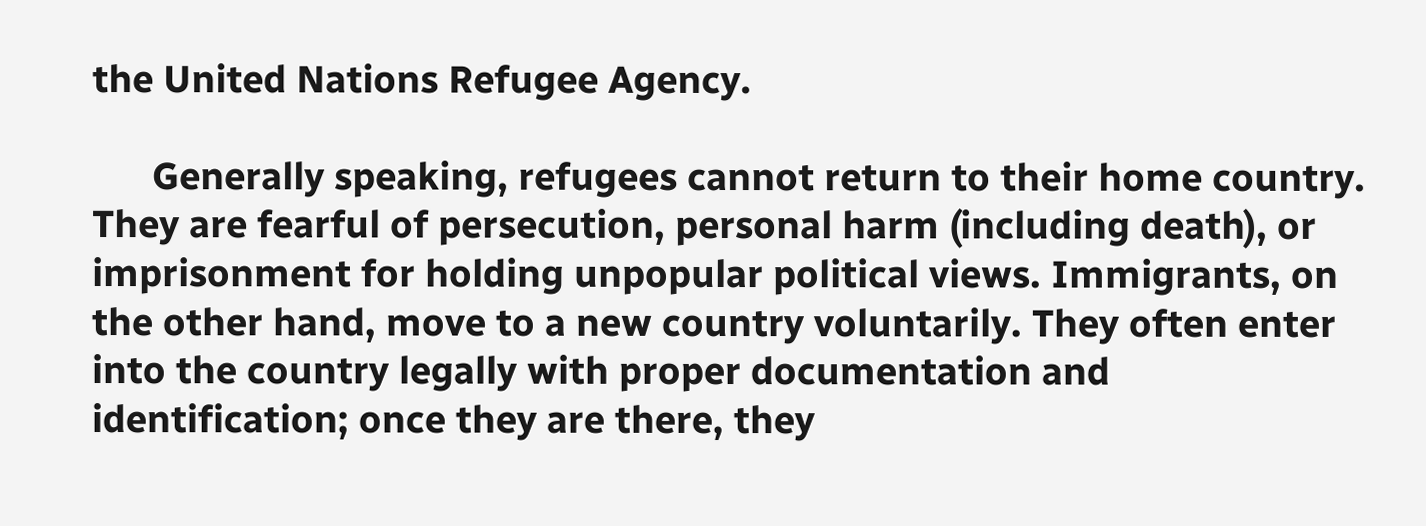the United Nations Refugee Agency.

      Generally speaking, refugees cannot return to their home country. They are fearful of persecution, personal harm (including death), or imprisonment for holding unpopular political views. Immigrants, on the other hand, move to a new country voluntarily. They often enter into the country legally with proper documentation and identification; once they are there, they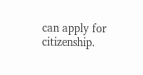can apply for citizenship.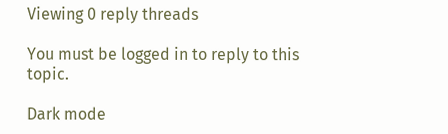Viewing 0 reply threads

You must be logged in to reply to this topic.

Dark mode